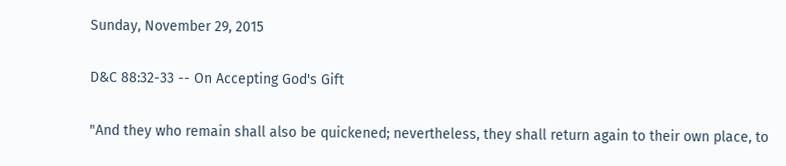Sunday, November 29, 2015

D&C 88:32-33 -- On Accepting God's Gift

"And they who remain shall also be quickened; nevertheless, they shall return again to their own place, to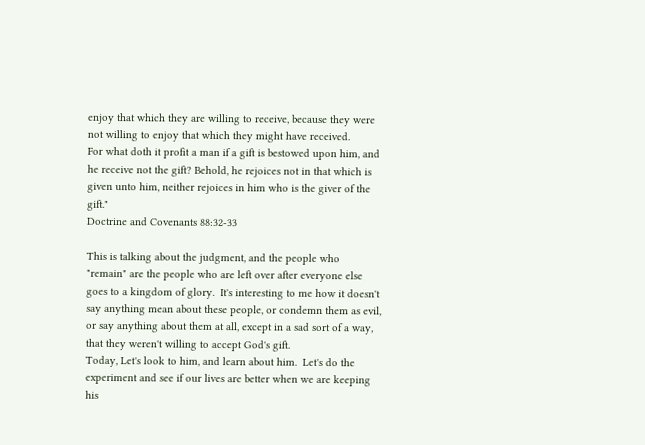enjoy that which they are willing to receive, because they were not willing to enjoy that which they might have received.
For what doth it profit a man if a gift is bestowed upon him, and he receive not the gift? Behold, he rejoices not in that which is given unto him, neither rejoices in him who is the giver of the gift."
Doctrine and Covenants 88:32-33

This is talking about the judgment, and the people who "remain" are the people who are left over after everyone else goes to a kingdom of glory.  It's interesting to me how it doesn't say anything mean about these people, or condemn them as evil, or say anything about them at all, except in a sad sort of a way, that they weren't willing to accept God's gift.
Today, Let's look to him, and learn about him.  Let's do the experiment and see if our lives are better when we are keeping his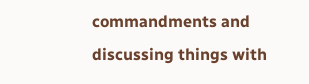commandments and discussing things with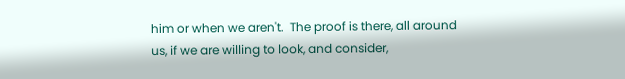him or when we aren't.  The proof is there, all around us, if we are willing to look, and consider,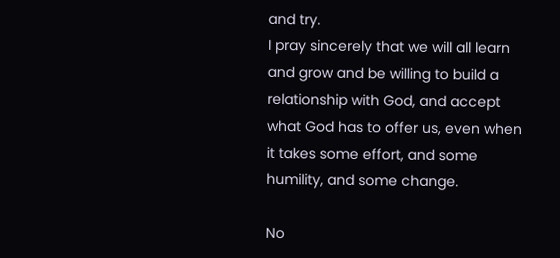and try.
I pray sincerely that we will all learn and grow and be willing to build a relationship with God, and accept what God has to offer us, even when it takes some effort, and some humility, and some change.

No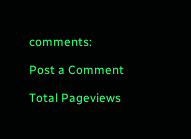comments:

Post a Comment

Total Pageviews